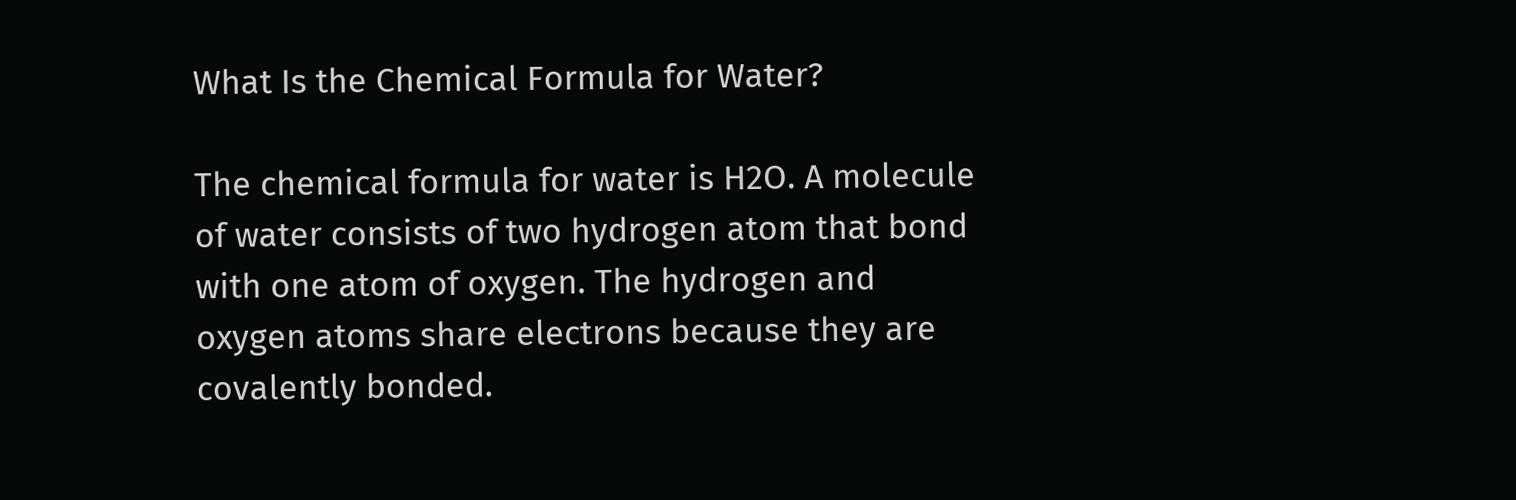What Is the Chemical Formula for Water?

The chemical formula for water is H2O. A molecule of water consists of two hydrogen atom that bond with one atom of oxygen. The hydrogen and oxygen atoms share electrons because they are covalently bonded.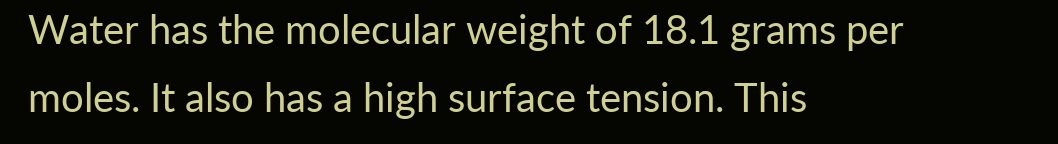Water has the molecular weight of 18.1 grams per moles. It also has a high surface tension. This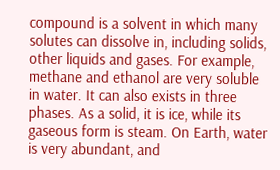compound is a solvent in which many solutes can dissolve in, including solids, other liquids and gases. For example, methane and ethanol are very soluble in water. It can also exists in three phases. As a solid, it is ice, while its gaseous form is steam. On Earth, water is very abundant, and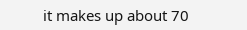it makes up about 70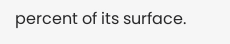percent of its surface.